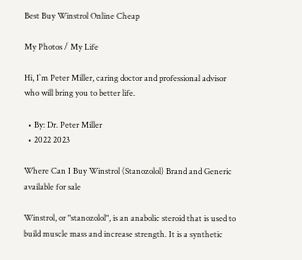Best Buy Winstrol Online Cheap

My Photos / My Life

Hi, I`m Peter Miller, caring doctor and professional advisor who will bring you to better life.

  • By: Dr. Peter Miller
  • 2022 2023

Where Can I Buy Winstrol (Stanozolol) Brand and Generic available for sale

Winstrol, or "stanozolol", is an anabolic steroid that is used to build muscle mass and increase strength. It is a synthetic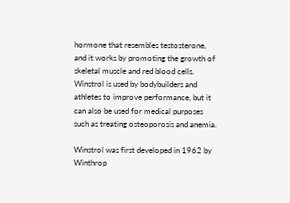hormone that resembles testosterone, and it works by promoting the growth of skeletal muscle and red blood cells. Winstrol is used by bodybuilders and athletes to improve performance, but it can also be used for medical purposes such as treating osteoporosis and anemia.

Winstrol was first developed in 1962 by Winthrop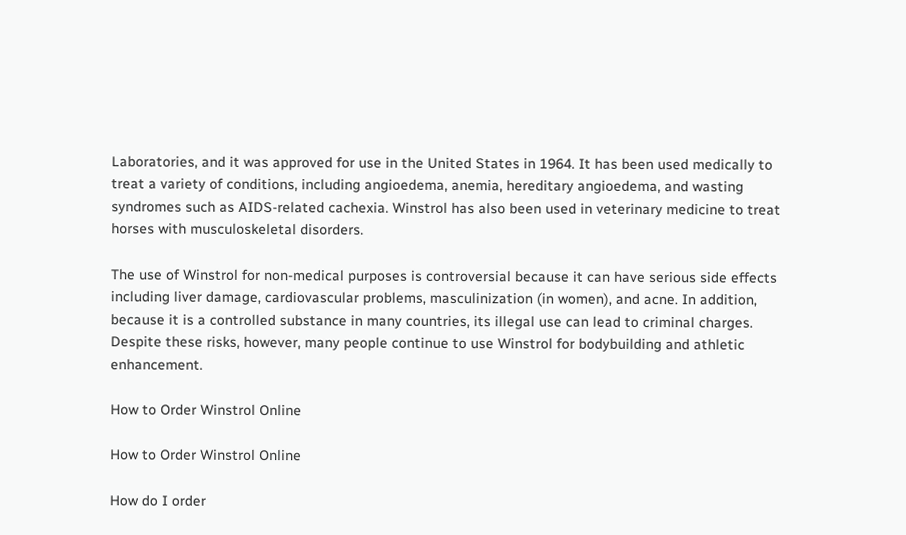Laboratories, and it was approved for use in the United States in 1964. It has been used medically to treat a variety of conditions, including angioedema, anemia, hereditary angioedema, and wasting syndromes such as AIDS-related cachexia. Winstrol has also been used in veterinary medicine to treat horses with musculoskeletal disorders.

The use of Winstrol for non-medical purposes is controversial because it can have serious side effects including liver damage, cardiovascular problems, masculinization (in women), and acne. In addition, because it is a controlled substance in many countries, its illegal use can lead to criminal charges. Despite these risks, however, many people continue to use Winstrol for bodybuilding and athletic enhancement.

How to Order Winstrol Online

How to Order Winstrol Online

How do I order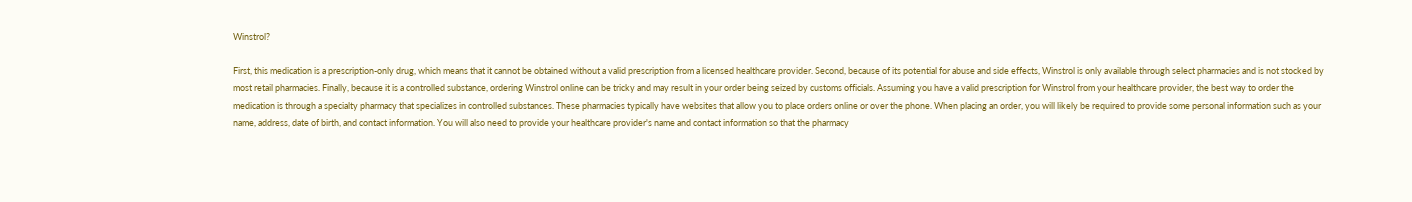Winstrol?

First, this medication is a prescription-only drug, which means that it cannot be obtained without a valid prescription from a licensed healthcare provider. Second, because of its potential for abuse and side effects, Winstrol is only available through select pharmacies and is not stocked by most retail pharmacies. Finally, because it is a controlled substance, ordering Winstrol online can be tricky and may result in your order being seized by customs officials. Assuming you have a valid prescription for Winstrol from your healthcare provider, the best way to order the medication is through a specialty pharmacy that specializes in controlled substances. These pharmacies typically have websites that allow you to place orders online or over the phone. When placing an order, you will likely be required to provide some personal information such as your name, address, date of birth, and contact information. You will also need to provide your healthcare provider's name and contact information so that the pharmacy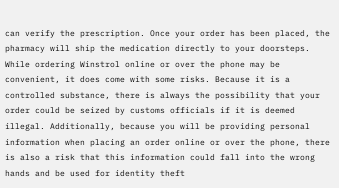can verify the prescription. Once your order has been placed, the pharmacy will ship the medication directly to your doorsteps. While ordering Winstrol online or over the phone may be convenient, it does come with some risks. Because it is a controlled substance, there is always the possibility that your order could be seized by customs officials if it is deemed illegal. Additionally, because you will be providing personal information when placing an order online or over the phone, there is also a risk that this information could fall into the wrong hands and be used for identity theft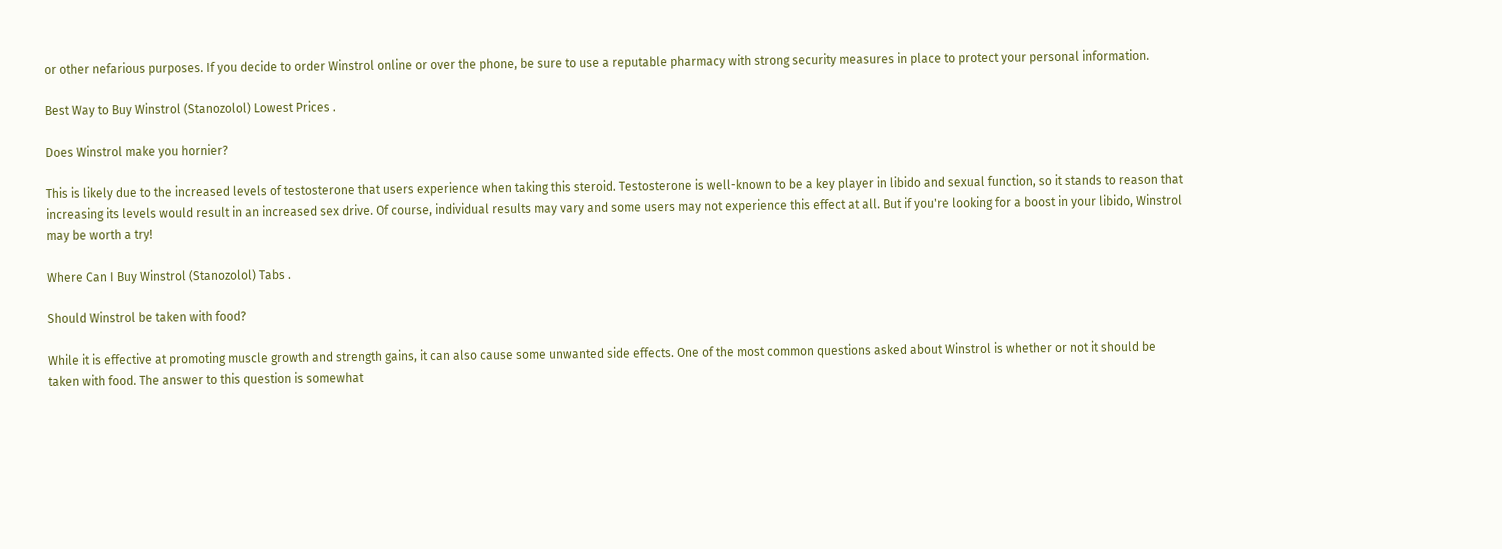or other nefarious purposes. If you decide to order Winstrol online or over the phone, be sure to use a reputable pharmacy with strong security measures in place to protect your personal information.

Best Way to Buy Winstrol (Stanozolol) Lowest Prices .

Does Winstrol make you hornier?

This is likely due to the increased levels of testosterone that users experience when taking this steroid. Testosterone is well-known to be a key player in libido and sexual function, so it stands to reason that increasing its levels would result in an increased sex drive. Of course, individual results may vary and some users may not experience this effect at all. But if you're looking for a boost in your libido, Winstrol may be worth a try!

Where Can I Buy Winstrol (Stanozolol) Tabs .

Should Winstrol be taken with food?

While it is effective at promoting muscle growth and strength gains, it can also cause some unwanted side effects. One of the most common questions asked about Winstrol is whether or not it should be taken with food. The answer to this question is somewhat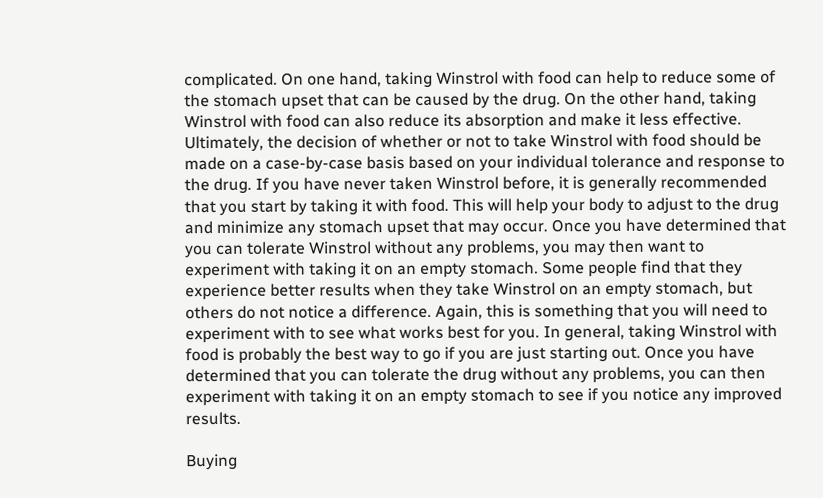complicated. On one hand, taking Winstrol with food can help to reduce some of the stomach upset that can be caused by the drug. On the other hand, taking Winstrol with food can also reduce its absorption and make it less effective. Ultimately, the decision of whether or not to take Winstrol with food should be made on a case-by-case basis based on your individual tolerance and response to the drug. If you have never taken Winstrol before, it is generally recommended that you start by taking it with food. This will help your body to adjust to the drug and minimize any stomach upset that may occur. Once you have determined that you can tolerate Winstrol without any problems, you may then want to experiment with taking it on an empty stomach. Some people find that they experience better results when they take Winstrol on an empty stomach, but others do not notice a difference. Again, this is something that you will need to experiment with to see what works best for you. In general, taking Winstrol with food is probably the best way to go if you are just starting out. Once you have determined that you can tolerate the drug without any problems, you can then experiment with taking it on an empty stomach to see if you notice any improved results.

Buying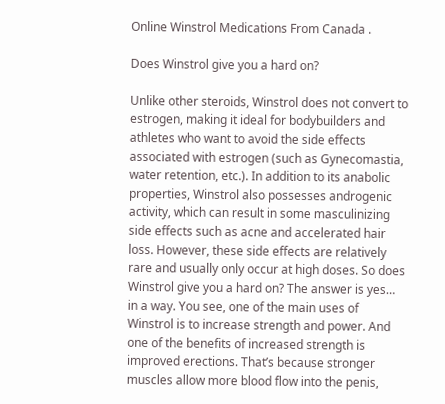Online Winstrol Medications From Canada .

Does Winstrol give you a hard on?

Unlike other steroids, Winstrol does not convert to estrogen, making it ideal for bodybuilders and athletes who want to avoid the side effects associated with estrogen (such as Gynecomastia, water retention, etc.). In addition to its anabolic properties, Winstrol also possesses androgenic activity, which can result in some masculinizing side effects such as acne and accelerated hair loss. However, these side effects are relatively rare and usually only occur at high doses. So does Winstrol give you a hard on? The answer is yes… in a way. You see, one of the main uses of Winstrol is to increase strength and power. And one of the benefits of increased strength is improved erections. That’s because stronger muscles allow more blood flow into the penis,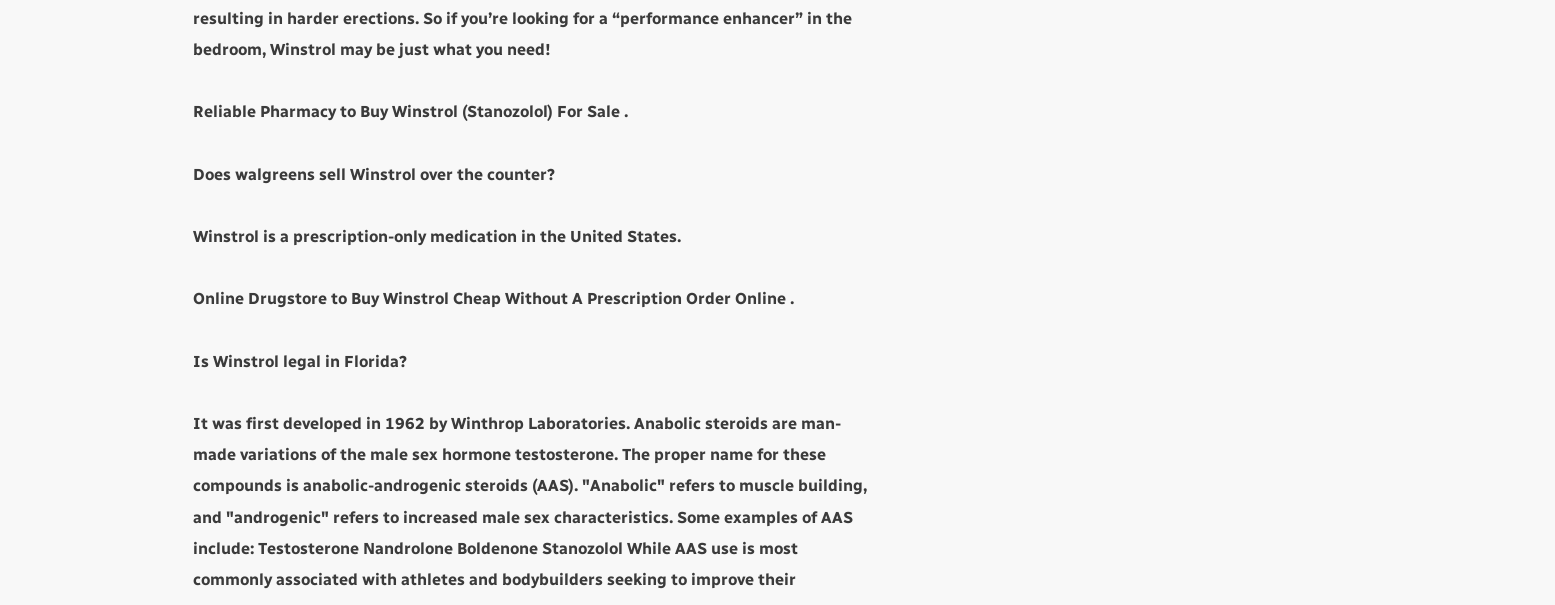resulting in harder erections. So if you’re looking for a “performance enhancer” in the bedroom, Winstrol may be just what you need!

Reliable Pharmacy to Buy Winstrol (Stanozolol) For Sale .

Does walgreens sell Winstrol over the counter?

Winstrol is a prescription-only medication in the United States.

Online Drugstore to Buy Winstrol Cheap Without A Prescription Order Online .

Is Winstrol legal in Florida?

It was first developed in 1962 by Winthrop Laboratories. Anabolic steroids are man-made variations of the male sex hormone testosterone. The proper name for these compounds is anabolic-androgenic steroids (AAS). "Anabolic" refers to muscle building, and "androgenic" refers to increased male sex characteristics. Some examples of AAS include: Testosterone Nandrolone Boldenone Stanozolol While AAS use is most commonly associated with athletes and bodybuilders seeking to improve their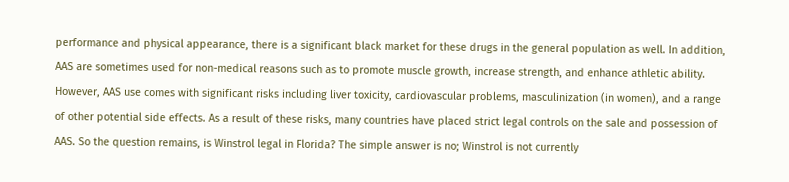performance and physical appearance, there is a significant black market for these drugs in the general population as well. In addition, AAS are sometimes used for non-medical reasons such as to promote muscle growth, increase strength, and enhance athletic ability. However, AAS use comes with significant risks including liver toxicity, cardiovascular problems, masculinization (in women), and a range of other potential side effects. As a result of these risks, many countries have placed strict legal controls on the sale and possession of AAS. So the question remains, is Winstrol legal in Florida? The simple answer is no; Winstrol is not currently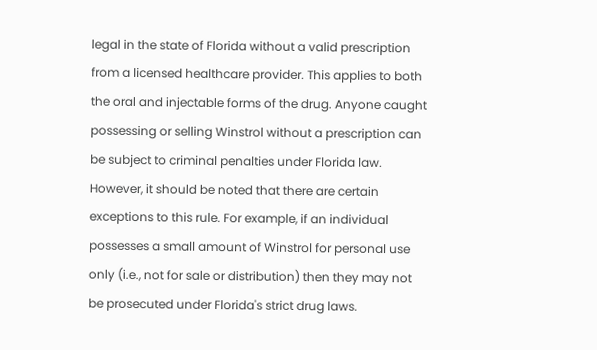legal in the state of Florida without a valid prescription from a licensed healthcare provider. This applies to both the oral and injectable forms of the drug. Anyone caught possessing or selling Winstrol without a prescription can be subject to criminal penalties under Florida law. However, it should be noted that there are certain exceptions to this rule. For example, if an individual possesses a small amount of Winstrol for personal use only (i.e., not for sale or distribution) then they may not be prosecuted under Florida's strict drug laws.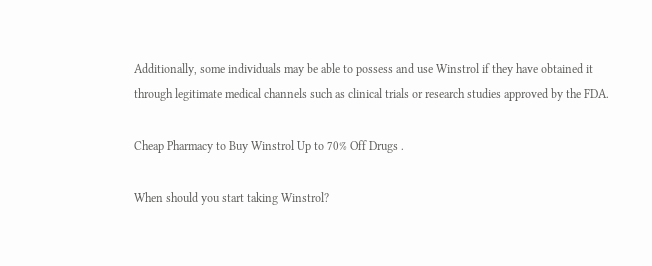Additionally, some individuals may be able to possess and use Winstrol if they have obtained it through legitimate medical channels such as clinical trials or research studies approved by the FDA.

Cheap Pharmacy to Buy Winstrol Up to 70% Off Drugs .

When should you start taking Winstrol?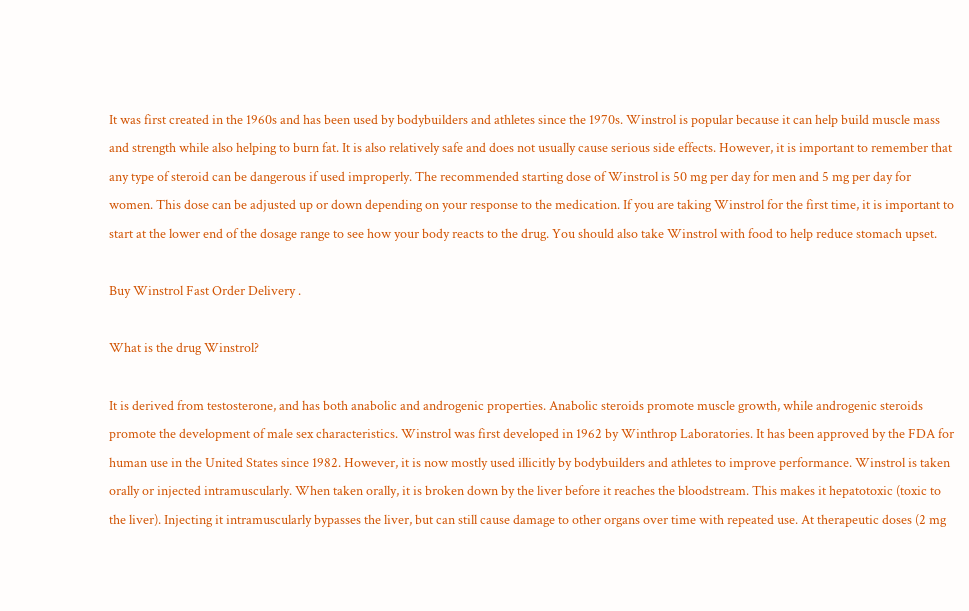It was first created in the 1960s and has been used by bodybuilders and athletes since the 1970s. Winstrol is popular because it can help build muscle mass and strength while also helping to burn fat. It is also relatively safe and does not usually cause serious side effects. However, it is important to remember that any type of steroid can be dangerous if used improperly. The recommended starting dose of Winstrol is 50 mg per day for men and 5 mg per day for women. This dose can be adjusted up or down depending on your response to the medication. If you are taking Winstrol for the first time, it is important to start at the lower end of the dosage range to see how your body reacts to the drug. You should also take Winstrol with food to help reduce stomach upset.

Buy Winstrol Fast Order Delivery .

What is the drug Winstrol?

It is derived from testosterone, and has both anabolic and androgenic properties. Anabolic steroids promote muscle growth, while androgenic steroids promote the development of male sex characteristics. Winstrol was first developed in 1962 by Winthrop Laboratories. It has been approved by the FDA for human use in the United States since 1982. However, it is now mostly used illicitly by bodybuilders and athletes to improve performance. Winstrol is taken orally or injected intramuscularly. When taken orally, it is broken down by the liver before it reaches the bloodstream. This makes it hepatotoxic (toxic to the liver). Injecting it intramuscularly bypasses the liver, but can still cause damage to other organs over time with repeated use. At therapeutic doses (2 mg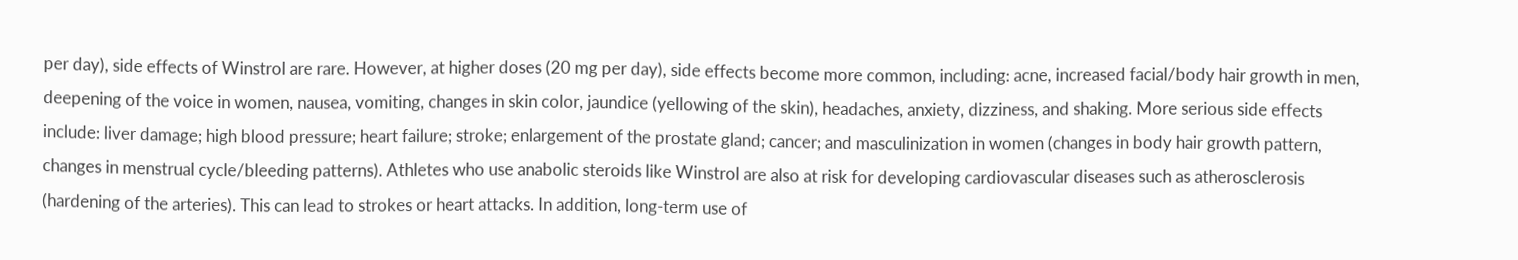per day), side effects of Winstrol are rare. However, at higher doses (20 mg per day), side effects become more common, including: acne, increased facial/body hair growth in men, deepening of the voice in women, nausea, vomiting, changes in skin color, jaundice (yellowing of the skin), headaches, anxiety, dizziness, and shaking. More serious side effects include: liver damage; high blood pressure; heart failure; stroke; enlargement of the prostate gland; cancer; and masculinization in women (changes in body hair growth pattern, changes in menstrual cycle/bleeding patterns). Athletes who use anabolic steroids like Winstrol are also at risk for developing cardiovascular diseases such as atherosclerosis (hardening of the arteries). This can lead to strokes or heart attacks. In addition, long-term use of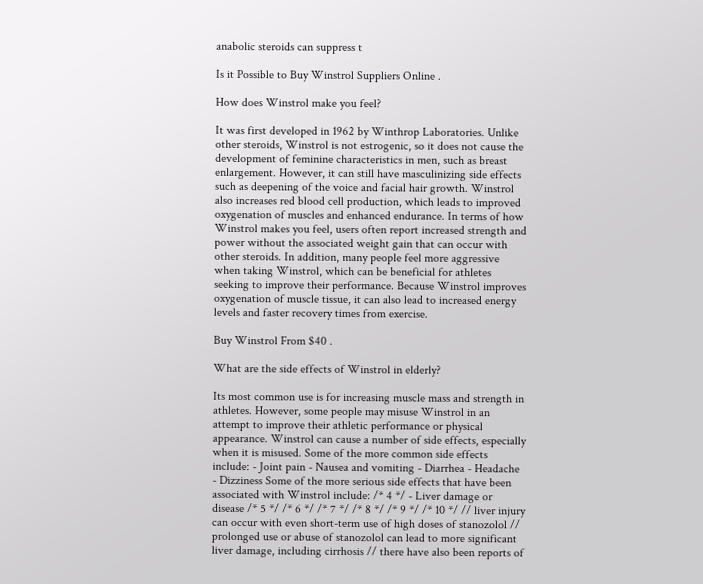anabolic steroids can suppress t

Is it Possible to Buy Winstrol Suppliers Online .

How does Winstrol make you feel?

It was first developed in 1962 by Winthrop Laboratories. Unlike other steroids, Winstrol is not estrogenic, so it does not cause the development of feminine characteristics in men, such as breast enlargement. However, it can still have masculinizing side effects such as deepening of the voice and facial hair growth. Winstrol also increases red blood cell production, which leads to improved oxygenation of muscles and enhanced endurance. In terms of how Winstrol makes you feel, users often report increased strength and power without the associated weight gain that can occur with other steroids. In addition, many people feel more aggressive when taking Winstrol, which can be beneficial for athletes seeking to improve their performance. Because Winstrol improves oxygenation of muscle tissue, it can also lead to increased energy levels and faster recovery times from exercise.

Buy Winstrol From $40 .

What are the side effects of Winstrol in elderly?

Its most common use is for increasing muscle mass and strength in athletes. However, some people may misuse Winstrol in an attempt to improve their athletic performance or physical appearance. Winstrol can cause a number of side effects, especially when it is misused. Some of the more common side effects include: - Joint pain - Nausea and vomiting - Diarrhea - Headache - Dizziness Some of the more serious side effects that have been associated with Winstrol include: /* 4 */ - Liver damage or disease /* 5 */ /* 6 */ /* 7 */ /* 8 */ /* 9 */ /* 10 */ // liver injury can occur with even short-term use of high doses of stanozolol // prolonged use or abuse of stanozolol can lead to more significant liver damage, including cirrhosis // there have also been reports of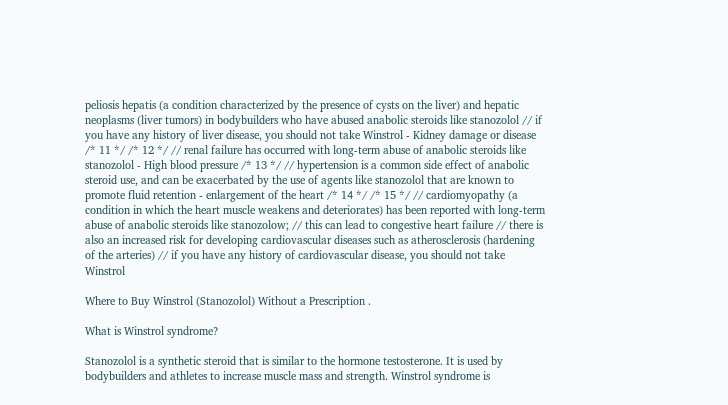peliosis hepatis (a condition characterized by the presence of cysts on the liver) and hepatic neoplasms (liver tumors) in bodybuilders who have abused anabolic steroids like stanozolol // if you have any history of liver disease, you should not take Winstrol - Kidney damage or disease /* 11 */ /* 12 */ // renal failure has occurred with long-term abuse of anabolic steroids like stanozolol - High blood pressure /* 13 */ // hypertension is a common side effect of anabolic steroid use, and can be exacerbated by the use of agents like stanozolol that are known to promote fluid retention - enlargement of the heart /* 14 */ /* 15 */ // cardiomyopathy (a condition in which the heart muscle weakens and deteriorates) has been reported with long-term abuse of anabolic steroids like stanozolow; // this can lead to congestive heart failure // there is also an increased risk for developing cardiovascular diseases such as atherosclerosis (hardening of the arteries) // if you have any history of cardiovascular disease, you should not take Winstrol

Where to Buy Winstrol (Stanozolol) Without a Prescription .

What is Winstrol syndrome?

Stanozolol is a synthetic steroid that is similar to the hormone testosterone. It is used by bodybuilders and athletes to increase muscle mass and strength. Winstrol syndrome is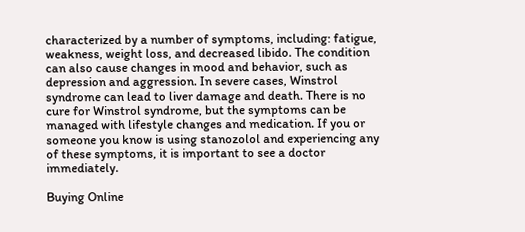characterized by a number of symptoms, including: fatigue, weakness, weight loss, and decreased libido. The condition can also cause changes in mood and behavior, such as depression and aggression. In severe cases, Winstrol syndrome can lead to liver damage and death. There is no cure for Winstrol syndrome, but the symptoms can be managed with lifestyle changes and medication. If you or someone you know is using stanozolol and experiencing any of these symptoms, it is important to see a doctor immediately.

Buying Online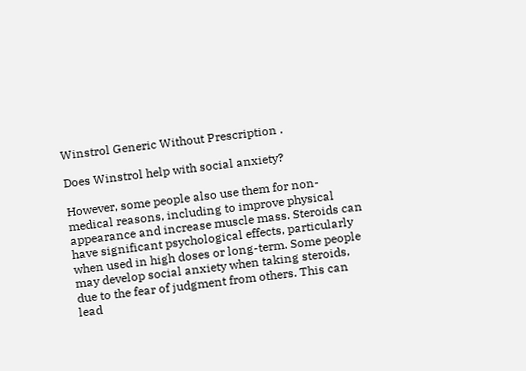Winstrol Generic Without Prescription .

Does Winstrol help with social anxiety?

However, some people also use them for non-medical reasons, including to improve physical appearance and increase muscle mass. Steroids can have significant psychological effects, particularly when used in high doses or long-term. Some people may develop social anxiety when taking steroids, due to the fear of judgment from others. This can lead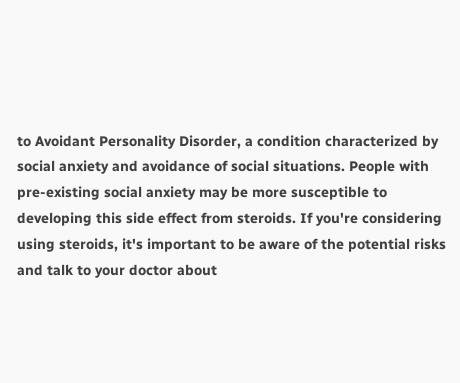to Avoidant Personality Disorder, a condition characterized by social anxiety and avoidance of social situations. People with pre-existing social anxiety may be more susceptible to developing this side effect from steroids. If you're considering using steroids, it's important to be aware of the potential risks and talk to your doctor about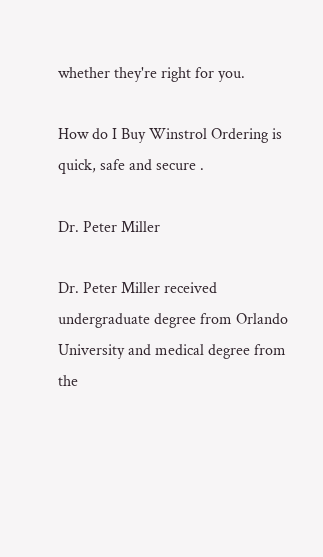whether they're right for you.

How do I Buy Winstrol Ordering is quick, safe and secure .

Dr. Peter Miller

Dr. Peter Miller received undergraduate degree from Orlando University and medical degree from the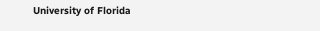University of Florida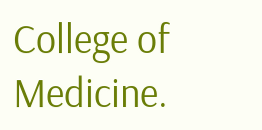College of Medicine.